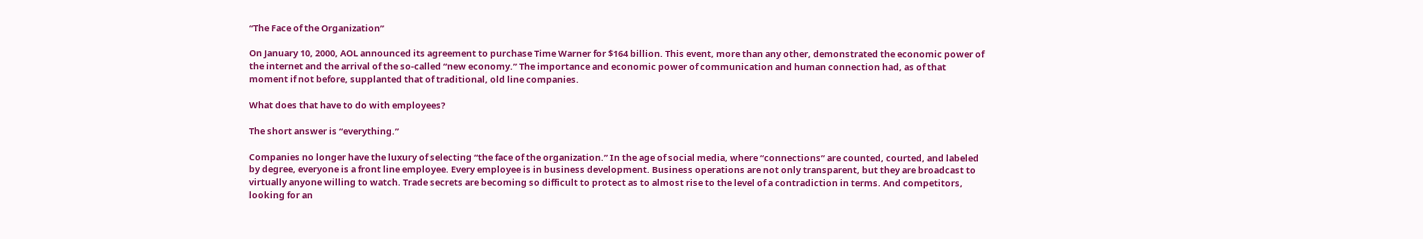“The Face of the Organization”

On January 10, 2000, AOL announced its agreement to purchase Time Warner for $164 billion. This event, more than any other, demonstrated the economic power of the internet and the arrival of the so-called “new economy.” The importance and economic power of communication and human connection had, as of that moment if not before, supplanted that of traditional, old line companies.

What does that have to do with employees?

The short answer is “everything.”

Companies no longer have the luxury of selecting “the face of the organization.” In the age of social media, where “connections” are counted, courted, and labeled by degree, everyone is a front line employee. Every employee is in business development. Business operations are not only transparent, but they are broadcast to virtually anyone willing to watch. Trade secrets are becoming so difficult to protect as to almost rise to the level of a contradiction in terms. And competitors, looking for an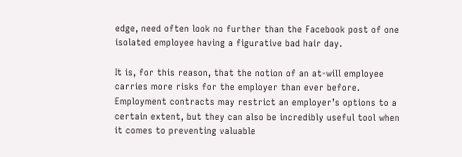edge, need often look no further than the Facebook post of one isolated employee having a figurative bad hair day.

It is, for this reason, that the notion of an at-will employee carries more risks for the employer than ever before. Employment contracts may restrict an employer’s options to a certain extent, but they can also be incredibly useful tool when it comes to preventing valuable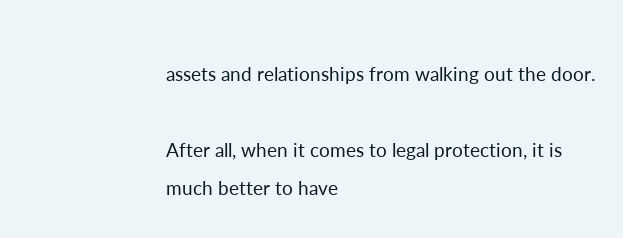assets and relationships from walking out the door.

After all, when it comes to legal protection, it is much better to have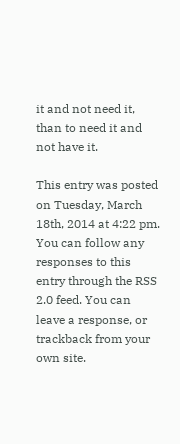it and not need it, than to need it and not have it.

This entry was posted on Tuesday, March 18th, 2014 at 4:22 pm. You can follow any responses to this entry through the RSS 2.0 feed. You can leave a response, or trackback from your own site.